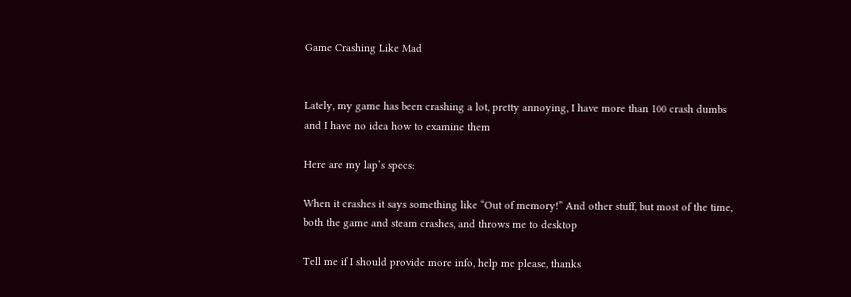Game Crashing Like Mad


Lately, my game has been crashing a lot, pretty annoying, I have more than 100 crash dumbs and I have no idea how to examine them

Here are my lap’s specs:

When it crashes it says something like “Out of memory!” And other stuff, but most of the time, both the game and steam crashes, and throws me to desktop

Tell me if I should provide more info, help me please, thanks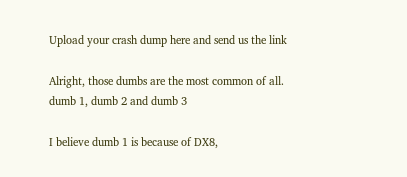Upload your crash dump here and send us the link

Alright, those dumbs are the most common of all. dumb 1, dumb 2 and dumb 3

I believe dumb 1 is because of DX8,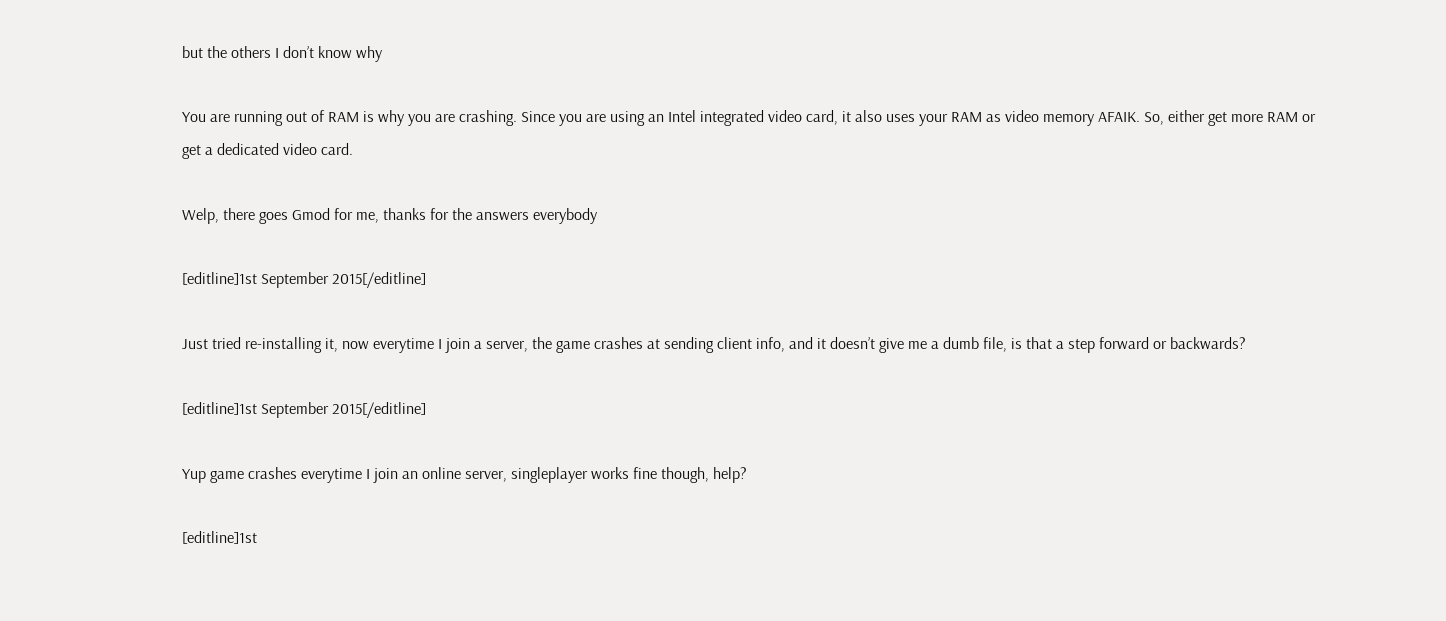but the others I don’t know why

You are running out of RAM is why you are crashing. Since you are using an Intel integrated video card, it also uses your RAM as video memory AFAIK. So, either get more RAM or get a dedicated video card.

Welp, there goes Gmod for me, thanks for the answers everybody

[editline]1st September 2015[/editline]

Just tried re-installing it, now everytime I join a server, the game crashes at sending client info, and it doesn’t give me a dumb file, is that a step forward or backwards?

[editline]1st September 2015[/editline]

Yup game crashes everytime I join an online server, singleplayer works fine though, help?

[editline]1st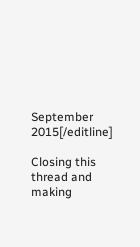September 2015[/editline]

Closing this thread and making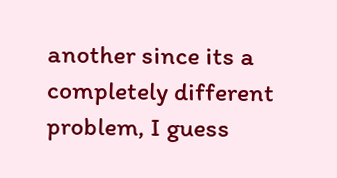another since its a completely different problem, I guess